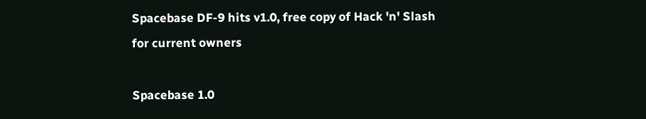Spacebase DF-9 hits v1.0, free copy of Hack 'n' Slash for current owners

Spacebase 1.0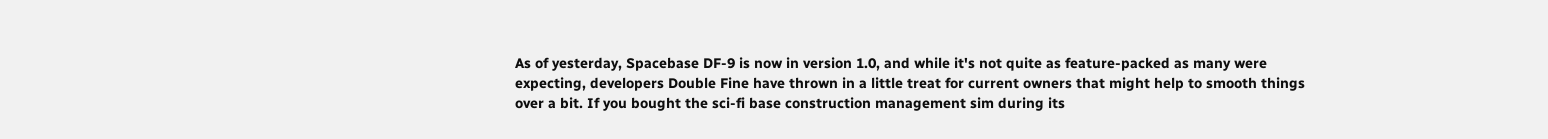As of yesterday, Spacebase DF-9 is now in version 1.0, and while it's not quite as feature-packed as many were expecting, developers Double Fine have thrown in a little treat for current owners that might help to smooth things over a bit. If you bought the sci-fi base construction management sim during its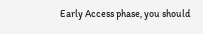Early Access phase, you should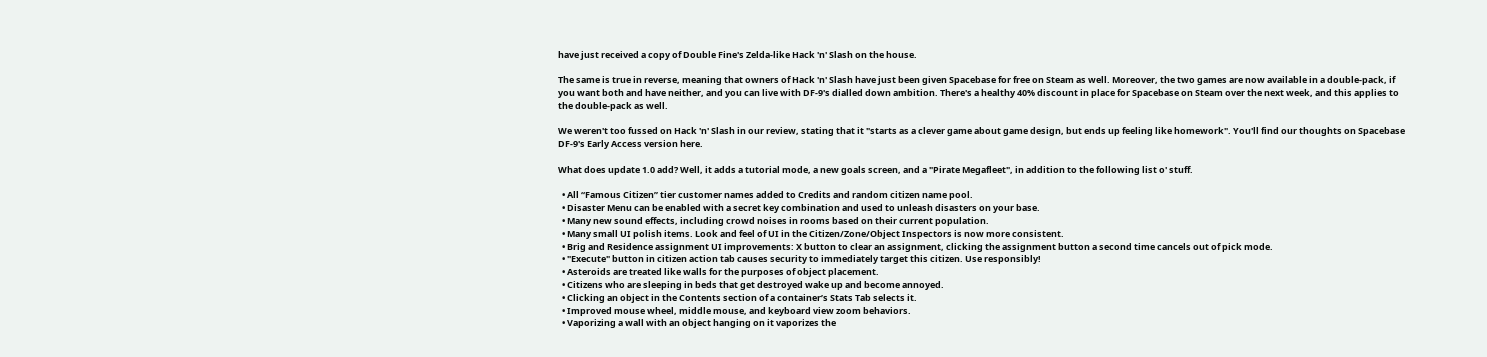have just received a copy of Double Fine's Zelda-like Hack 'n' Slash on the house.

The same is true in reverse, meaning that owners of Hack 'n' Slash have just been given Spacebase for free on Steam as well. Moreover, the two games are now available in a double-pack, if you want both and have neither, and you can live with DF-9's dialled down ambition. There's a healthy 40% discount in place for Spacebase on Steam over the next week, and this applies to the double-pack as well.

We weren't too fussed on Hack 'n' Slash in our review, stating that it "starts as a clever game about game design, but ends up feeling like homework". You'll find our thoughts on Spacebase DF-9's Early Access version here.

What does update 1.0 add? Well, it adds a tutorial mode, a new goals screen, and a "Pirate Megafleet", in addition to the following list o' stuff.

  • All “Famous Citizen” tier customer names added to Credits and random citizen name pool.
  • Disaster Menu can be enabled with a secret key combination and used to unleash disasters on your base.
  • Many new sound effects, including crowd noises in rooms based on their current population.
  • Many small UI polish items. Look and feel of UI in the Citizen/Zone/Object Inspectors is now more consistent.
  • Brig and Residence assignment UI improvements: X button to clear an assignment, clicking the assignment button a second time cancels out of pick mode.
  • "Execute" button in citizen action tab causes security to immediately target this citizen. Use responsibly!
  • Asteroids are treated like walls for the purposes of object placement.
  • Citizens who are sleeping in beds that get destroyed wake up and become annoyed.
  • Clicking an object in the Contents section of a container’s Stats Tab selects it.
  • Improved mouse wheel, middle mouse, and keyboard view zoom behaviors.
  • Vaporizing a wall with an object hanging on it vaporizes the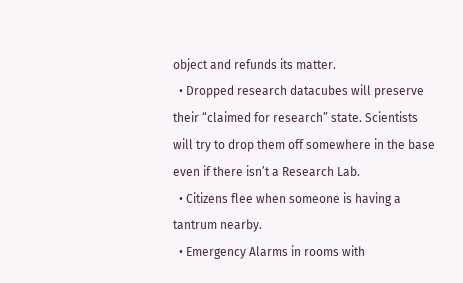object and refunds its matter.
  • Dropped research datacubes will preserve their “claimed for research” state. Scientists will try to drop them off somewhere in the base even if there isn’t a Research Lab.
  • Citizens flee when someone is having a tantrum nearby.
  • Emergency Alarms in rooms with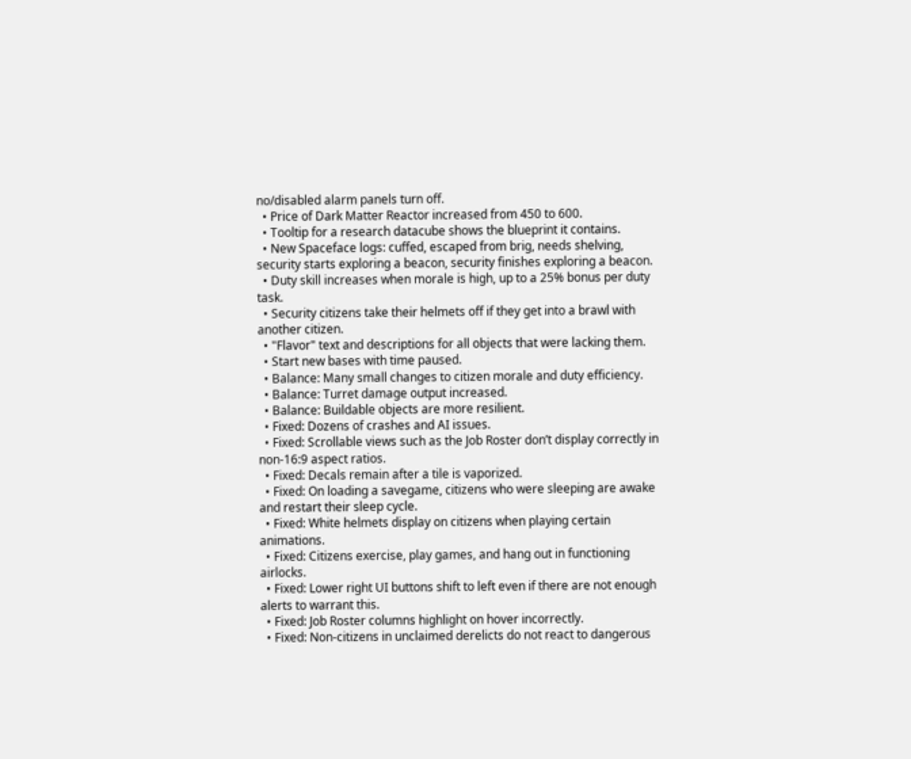no/disabled alarm panels turn off.
  • Price of Dark Matter Reactor increased from 450 to 600.
  • Tooltip for a research datacube shows the blueprint it contains.
  • New Spaceface logs: cuffed, escaped from brig, needs shelving, security starts exploring a beacon, security finishes exploring a beacon.
  • Duty skill increases when morale is high, up to a 25% bonus per duty task.
  • Security citizens take their helmets off if they get into a brawl with another citizen.
  • "Flavor" text and descriptions for all objects that were lacking them.
  • Start new bases with time paused.
  • Balance: Many small changes to citizen morale and duty efficiency.
  • Balance: Turret damage output increased.
  • Balance: Buildable objects are more resilient.
  • Fixed: Dozens of crashes and AI issues.
  • Fixed: Scrollable views such as the Job Roster don’t display correctly in non-16:9 aspect ratios.
  • Fixed: Decals remain after a tile is vaporized.
  • Fixed: On loading a savegame, citizens who were sleeping are awake and restart their sleep cycle.
  • Fixed: White helmets display on citizens when playing certain animations.
  • Fixed: Citizens exercise, play games, and hang out in functioning airlocks.
  • Fixed: Lower right UI buttons shift to left even if there are not enough alerts to warrant this.
  • Fixed: Job Roster columns highlight on hover incorrectly.
  • Fixed: Non-citizens in unclaimed derelicts do not react to dangerous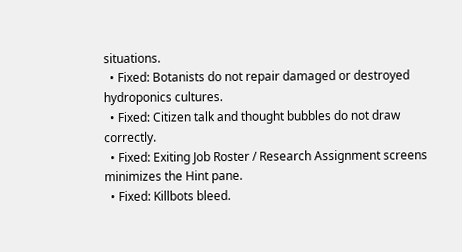situations.
  • Fixed: Botanists do not repair damaged or destroyed hydroponics cultures.
  • Fixed: Citizen talk and thought bubbles do not draw correctly.
  • Fixed: Exiting Job Roster / Research Assignment screens minimizes the Hint pane.
  • Fixed: Killbots bleed.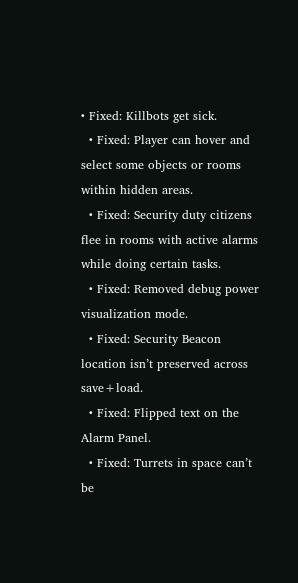• Fixed: Killbots get sick.
  • Fixed: Player can hover and select some objects or rooms within hidden areas.
  • Fixed: Security duty citizens flee in rooms with active alarms while doing certain tasks.
  • Fixed: Removed debug power visualization mode.
  • Fixed: Security Beacon location isn’t preserved across save+load.
  • Fixed: Flipped text on the Alarm Panel.
  • Fixed: Turrets in space can’t be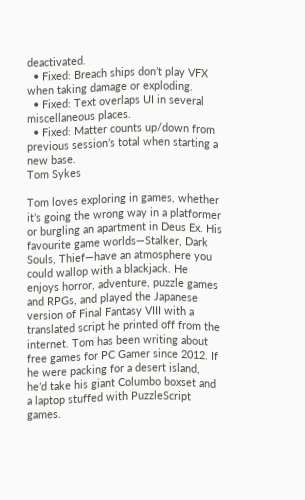deactivated.
  • Fixed: Breach ships don’t play VFX when taking damage or exploding.
  • Fixed: Text overlaps UI in several miscellaneous places.
  • Fixed: Matter counts up/down from previous session’s total when starting a new base.
Tom Sykes

Tom loves exploring in games, whether it’s going the wrong way in a platformer or burgling an apartment in Deus Ex. His favourite game worlds—Stalker, Dark Souls, Thief—have an atmosphere you could wallop with a blackjack. He enjoys horror, adventure, puzzle games and RPGs, and played the Japanese version of Final Fantasy VIII with a translated script he printed off from the internet. Tom has been writing about free games for PC Gamer since 2012. If he were packing for a desert island, he’d take his giant Columbo boxset and a laptop stuffed with PuzzleScript games.